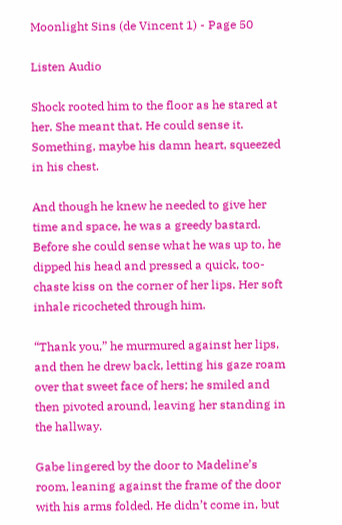Moonlight Sins (de Vincent 1) - Page 50

Listen Audio

Shock rooted him to the floor as he stared at her. She meant that. He could sense it. Something, maybe his damn heart, squeezed in his chest.

And though he knew he needed to give her time and space, he was a greedy bastard. Before she could sense what he was up to, he dipped his head and pressed a quick, too-chaste kiss on the corner of her lips. Her soft inhale ricocheted through him.

“Thank you,” he murmured against her lips, and then he drew back, letting his gaze roam over that sweet face of hers; he smiled and then pivoted around, leaving her standing in the hallway.

Gabe lingered by the door to Madeline’s room, leaning against the frame of the door with his arms folded. He didn’t come in, but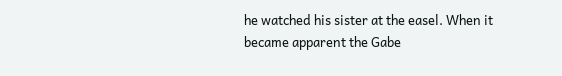he watched his sister at the easel. When it became apparent the Gabe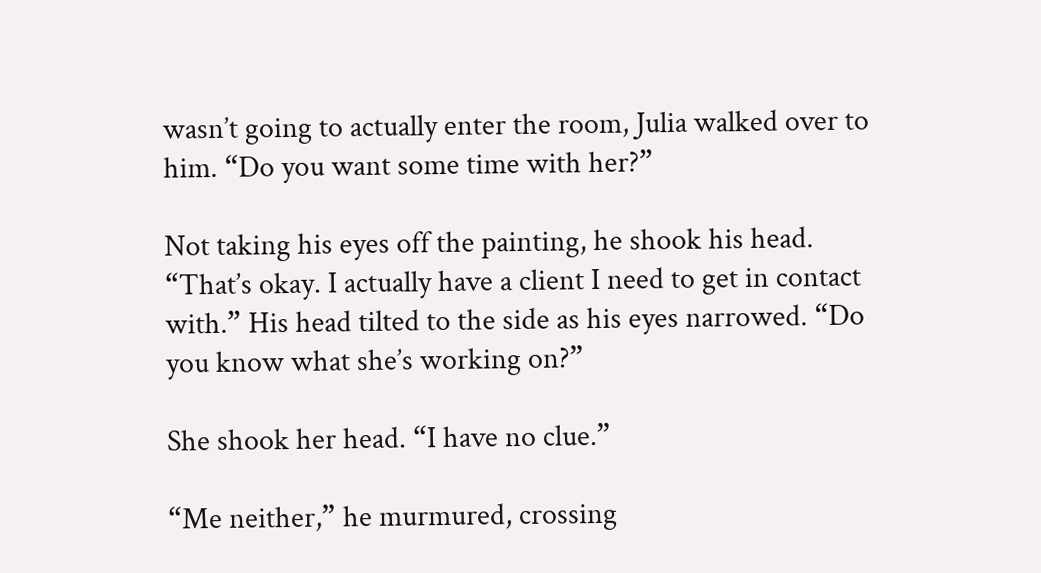wasn’t going to actually enter the room, Julia walked over to him. “Do you want some time with her?”

Not taking his eyes off the painting, he shook his head. “That’s okay. I actually have a client I need to get in contact with.” His head tilted to the side as his eyes narrowed. “Do you know what she’s working on?”

She shook her head. “I have no clue.”

“Me neither,” he murmured, crossing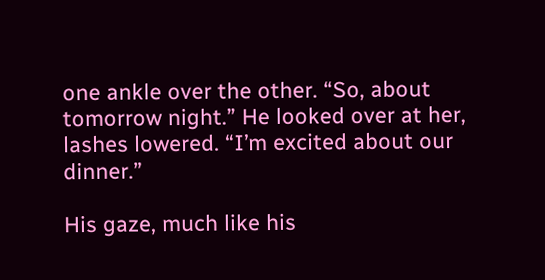one ankle over the other. “So, about tomorrow night.” He looked over at her, lashes lowered. “I’m excited about our dinner.”

His gaze, much like his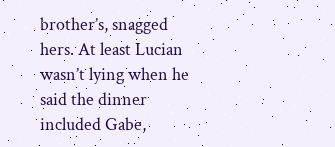brother’s, snagged hers. At least Lucian wasn’t lying when he said the dinner included Gabe,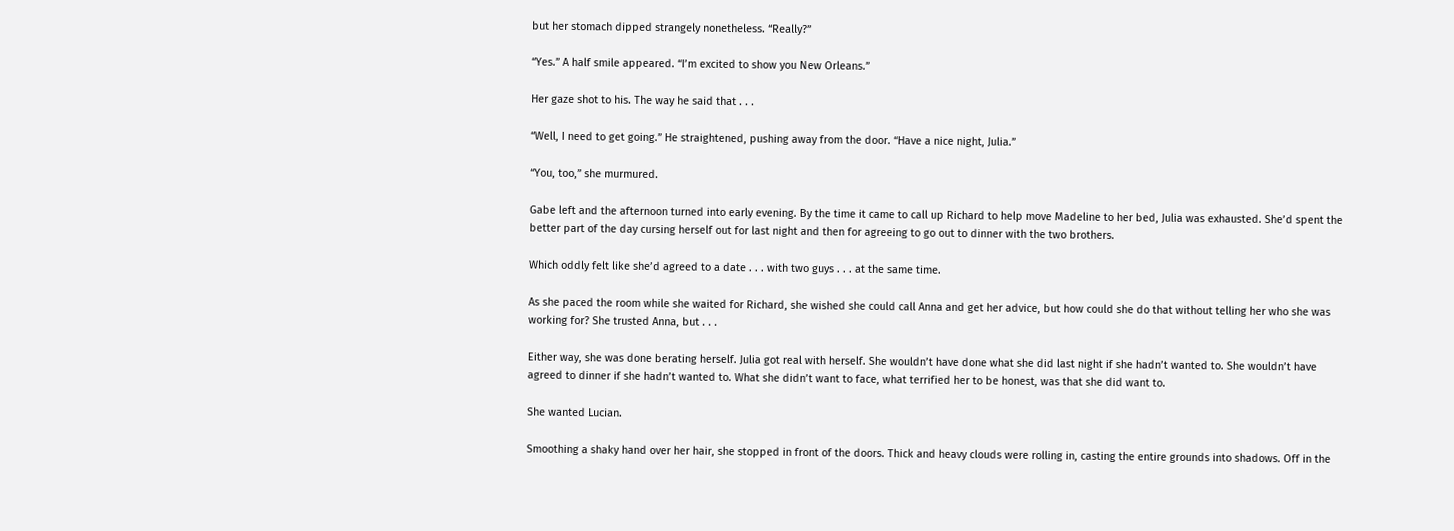but her stomach dipped strangely nonetheless. “Really?”

“Yes.” A half smile appeared. “I’m excited to show you New Orleans.”

Her gaze shot to his. The way he said that . . .

“Well, I need to get going.” He straightened, pushing away from the door. “Have a nice night, Julia.”

“You, too,” she murmured.

Gabe left and the afternoon turned into early evening. By the time it came to call up Richard to help move Madeline to her bed, Julia was exhausted. She’d spent the better part of the day cursing herself out for last night and then for agreeing to go out to dinner with the two brothers.

Which oddly felt like she’d agreed to a date . . . with two guys . . . at the same time.

As she paced the room while she waited for Richard, she wished she could call Anna and get her advice, but how could she do that without telling her who she was working for? She trusted Anna, but . . .

Either way, she was done berating herself. Julia got real with herself. She wouldn’t have done what she did last night if she hadn’t wanted to. She wouldn’t have agreed to dinner if she hadn’t wanted to. What she didn’t want to face, what terrified her to be honest, was that she did want to.

She wanted Lucian.

Smoothing a shaky hand over her hair, she stopped in front of the doors. Thick and heavy clouds were rolling in, casting the entire grounds into shadows. Off in the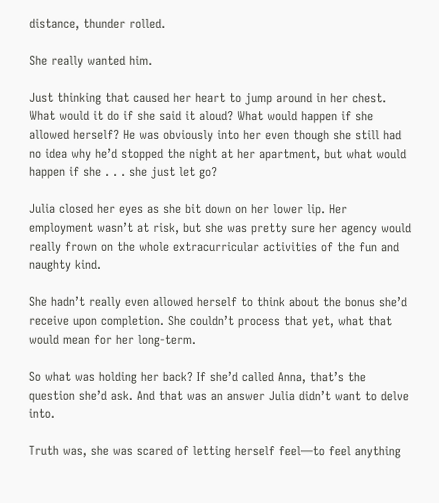distance, thunder rolled.

She really wanted him.

Just thinking that caused her heart to jump around in her chest. What would it do if she said it aloud? What would happen if she allowed herself? He was obviously into her even though she still had no idea why he’d stopped the night at her apartment, but what would happen if she . . . she just let go?

Julia closed her eyes as she bit down on her lower lip. Her employment wasn’t at risk, but she was pretty sure her agency would really frown on the whole extracurricular activities of the fun and naughty kind.

She hadn’t really even allowed herself to think about the bonus she’d receive upon completion. She couldn’t process that yet, what that would mean for her long-term.

So what was holding her back? If she’d called Anna, that’s the question she’d ask. And that was an answer Julia didn’t want to delve into.

Truth was, she was scared of letting herself feel—to feel anything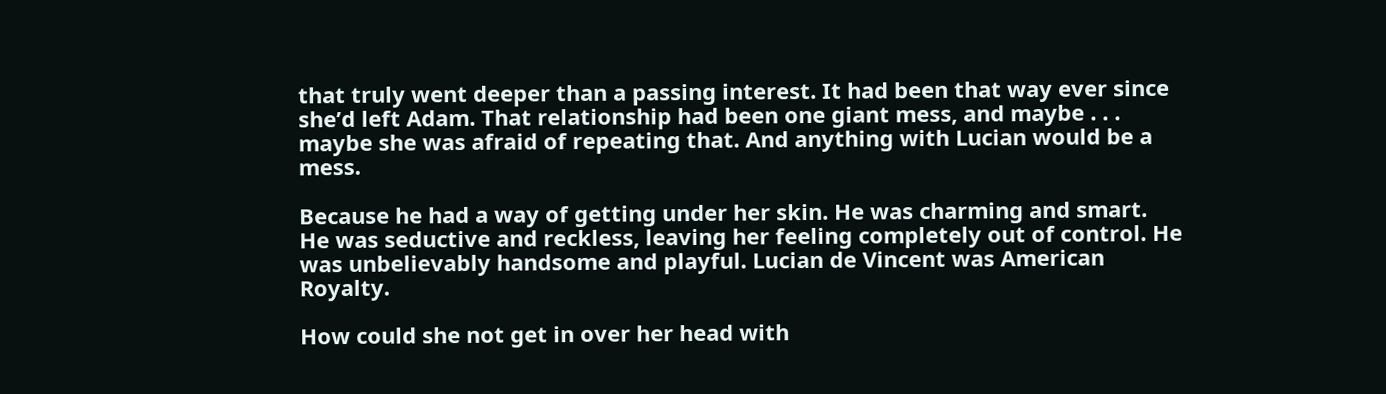that truly went deeper than a passing interest. It had been that way ever since she’d left Adam. That relationship had been one giant mess, and maybe . . . maybe she was afraid of repeating that. And anything with Lucian would be a mess.

Because he had a way of getting under her skin. He was charming and smart. He was seductive and reckless, leaving her feeling completely out of control. He was unbelievably handsome and playful. Lucian de Vincent was American Royalty.

How could she not get in over her head with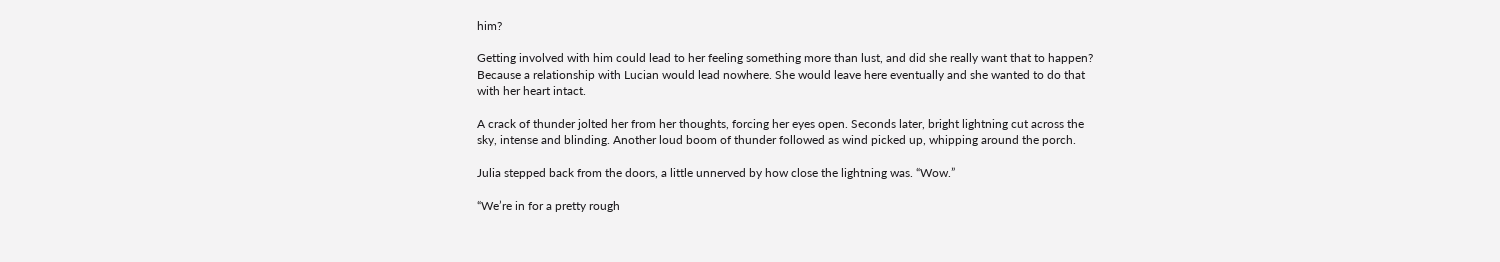him?

Getting involved with him could lead to her feeling something more than lust, and did she really want that to happen? Because a relationship with Lucian would lead nowhere. She would leave here eventually and she wanted to do that with her heart intact.

A crack of thunder jolted her from her thoughts, forcing her eyes open. Seconds later, bright lightning cut across the sky, intense and blinding. Another loud boom of thunder followed as wind picked up, whipping around the porch.

Julia stepped back from the doors, a little unnerved by how close the lightning was. “Wow.”

“We’re in for a pretty rough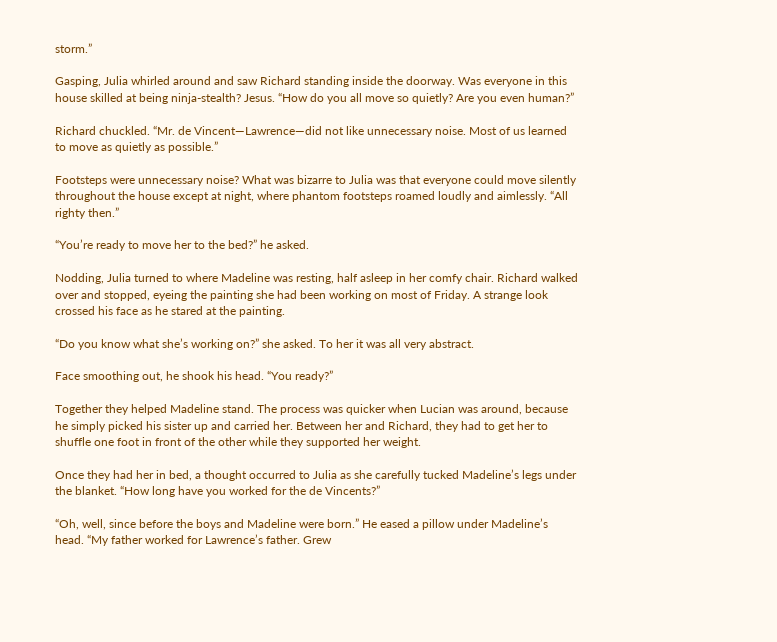storm.”

Gasping, Julia whirled around and saw Richard standing inside the doorway. Was everyone in this house skilled at being ninja-stealth? Jesus. “How do you all move so quietly? Are you even human?”

Richard chuckled. “Mr. de Vincent—Lawrence—did not like unnecessary noise. Most of us learned to move as quietly as possible.”

Footsteps were unnecessary noise? What was bizarre to Julia was that everyone could move silently throughout the house except at night, where phantom footsteps roamed loudly and aimlessly. “All righty then.”

“You’re ready to move her to the bed?” he asked.

Nodding, Julia turned to where Madeline was resting, half asleep in her comfy chair. Richard walked over and stopped, eyeing the painting she had been working on most of Friday. A strange look crossed his face as he stared at the painting.

“Do you know what she’s working on?” she asked. To her it was all very abstract.

Face smoothing out, he shook his head. “You ready?”

Together they helped Madeline stand. The process was quicker when Lucian was around, because he simply picked his sister up and carried her. Between her and Richard, they had to get her to shuffle one foot in front of the other while they supported her weight.

Once they had her in bed, a thought occurred to Julia as she carefully tucked Madeline’s legs under the blanket. “How long have you worked for the de Vincents?”

“Oh, well, since before the boys and Madeline were born.” He eased a pillow under Madeline’s head. “My father worked for Lawrence’s father. Grew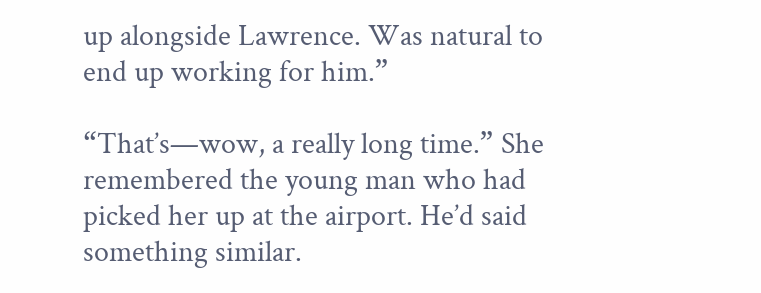up alongside Lawrence. Was natural to end up working for him.”

“That’s—wow, a really long time.” She remembered the young man who had picked her up at the airport. He’d said something similar.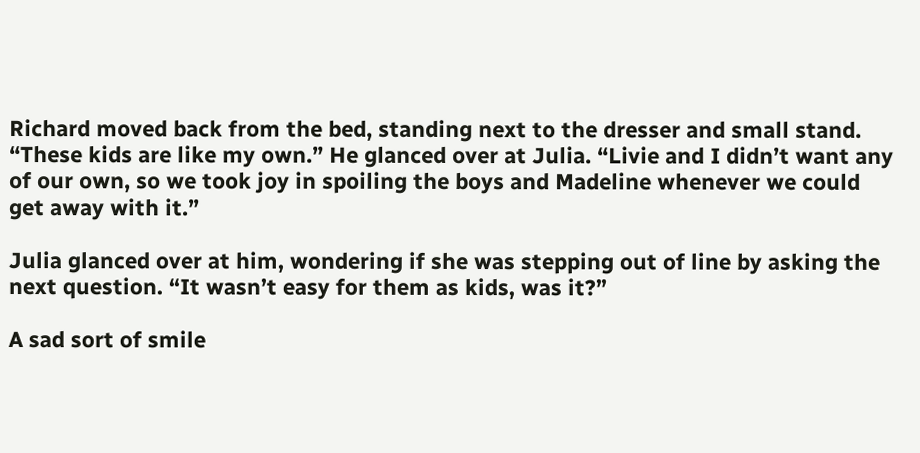Richard moved back from the bed, standing next to the dresser and small stand. “These kids are like my own.” He glanced over at Julia. “Livie and I didn’t want any of our own, so we took joy in spoiling the boys and Madeline whenever we could get away with it.”

Julia glanced over at him, wondering if she was stepping out of line by asking the next question. “It wasn’t easy for them as kids, was it?”

A sad sort of smile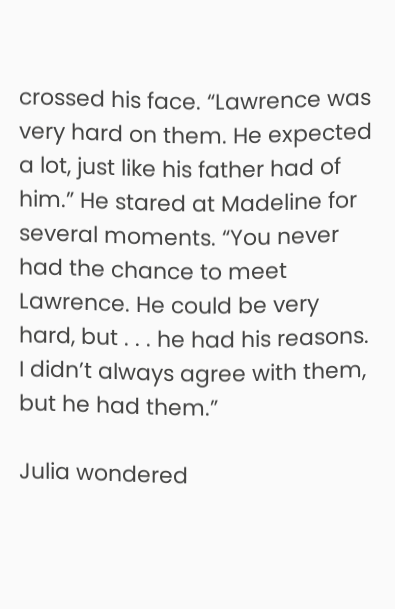crossed his face. “Lawrence was very hard on them. He expected a lot, just like his father had of him.” He stared at Madeline for several moments. “You never had the chance to meet Lawrence. He could be very hard, but . . . he had his reasons. I didn’t always agree with them, but he had them.”

Julia wondered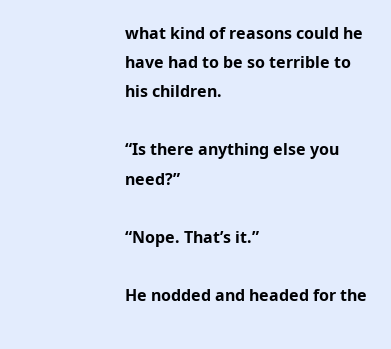what kind of reasons could he have had to be so terrible to his children.

“Is there anything else you need?”

“Nope. That’s it.”

He nodded and headed for the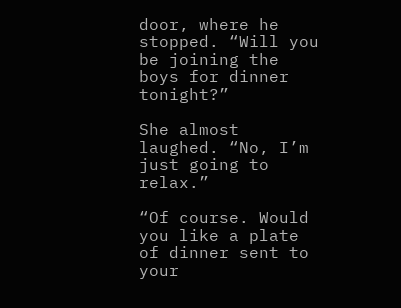door, where he stopped. “Will you be joining the boys for dinner tonight?”

She almost laughed. “No, I’m just going to relax.”

“Of course. Would you like a plate of dinner sent to your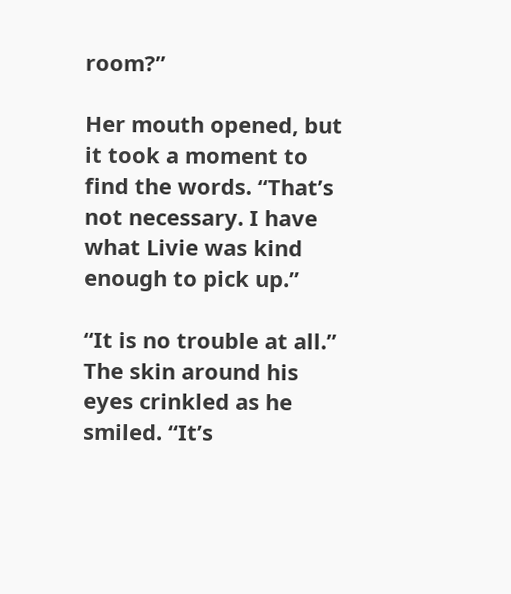room?”

Her mouth opened, but it took a moment to find the words. “That’s not necessary. I have what Livie was kind enough to pick up.”

“It is no trouble at all.” The skin around his eyes crinkled as he smiled. “It’s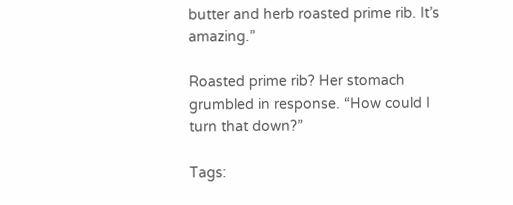butter and herb roasted prime rib. It’s amazing.”

Roasted prime rib? Her stomach grumbled in response. “How could I turn that down?”

Tags: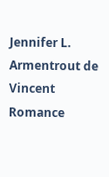Jennifer L. Armentrout de Vincent Romance